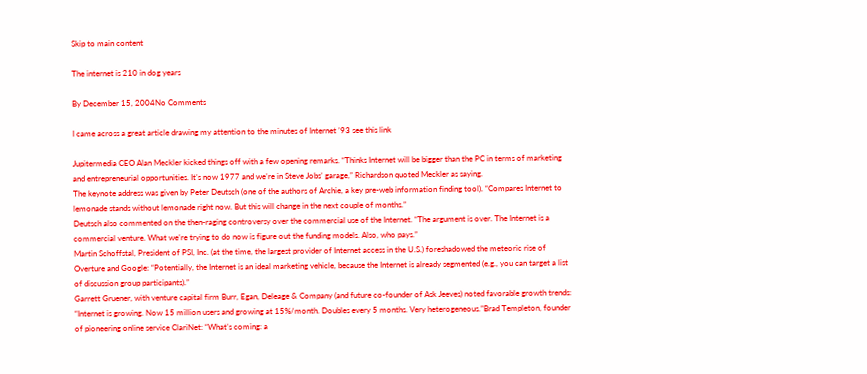Skip to main content

The internet is 210 in dog years

By December 15, 2004No Comments

I came across a great article drawing my attention to the minutes of Internet ’93 see this link

Jupitermedia CEO Alan Meckler kicked things off with a few opening remarks. “Thinks Internet will be bigger than the PC in terms of marketing and entrepreneurial opportunities. It’s now 1977 and we’re in Steve Jobs’ garage,” Richardson quoted Meckler as saying.
The keynote address was given by Peter Deutsch (one of the authors of Archie, a key pre-web information finding tool). “Compares Internet to lemonade stands without lemonade right now. But this will change in the next couple of months.”
Deutsch also commented on the then-raging controversy over the commercial use of the Internet. “The argument is over. The Internet is a commercial venture. What we’re trying to do now is figure out the funding models. Also, who pays.”
Martin Schoffstal, President of PSI, Inc. (at the time, the largest provider of Internet access in the U.S.) foreshadowed the meteoric rise of Overture and Google: “Potentially, the Internet is an ideal marketing vehicle, because the Internet is already segmented (e.g., you can target a list of discussion group participants).”
Garrett Gruener, with venture capital firm Burr, Egan, Deleage & Company (and future co-founder of Ask Jeeves) noted favorable growth trends: “Internet is growing. Now 15 million users and growing at 15%/month. Doubles every 5 months. Very heterogeneous.”Brad Templeton, founder of pioneering online service ClariNet: “What’s coming: a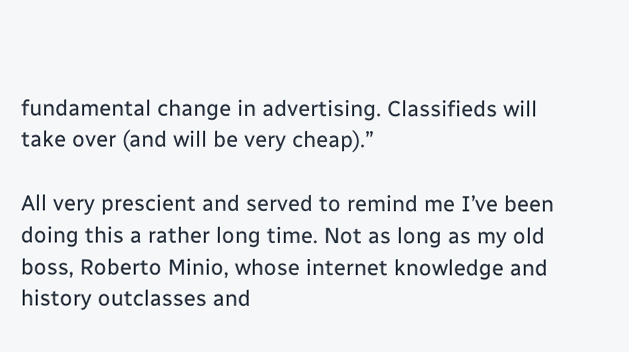fundamental change in advertising. Classifieds will take over (and will be very cheap).”

All very prescient and served to remind me I’ve been doing this a rather long time. Not as long as my old boss, Roberto Minio, whose internet knowledge and history outclasses and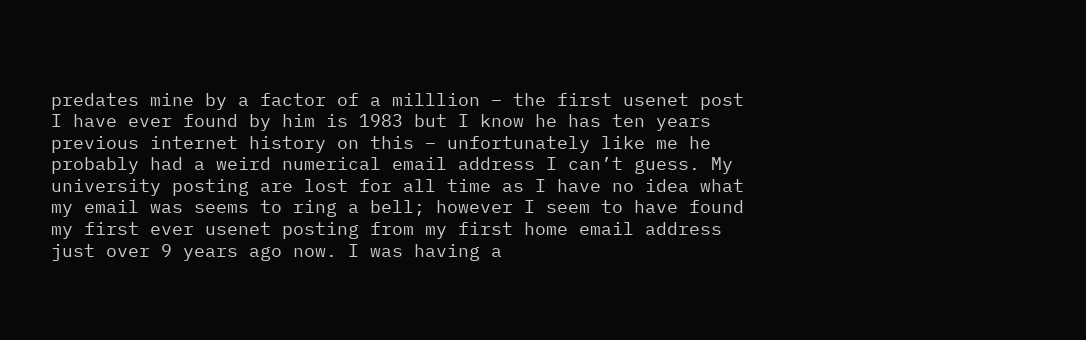predates mine by a factor of a milllion – the first usenet post I have ever found by him is 1983 but I know he has ten years previous internet history on this – unfortunately like me he probably had a weird numerical email address I can’t guess. My university posting are lost for all time as I have no idea what my email was seems to ring a bell; however I seem to have found my first ever usenet posting from my first home email address just over 9 years ago now. I was having a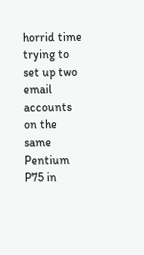horrid time trying to set up two email accounts on the same Pentium P75 in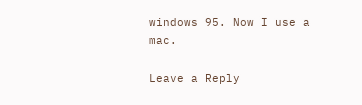windows 95. Now I use a mac.

Leave a Reply